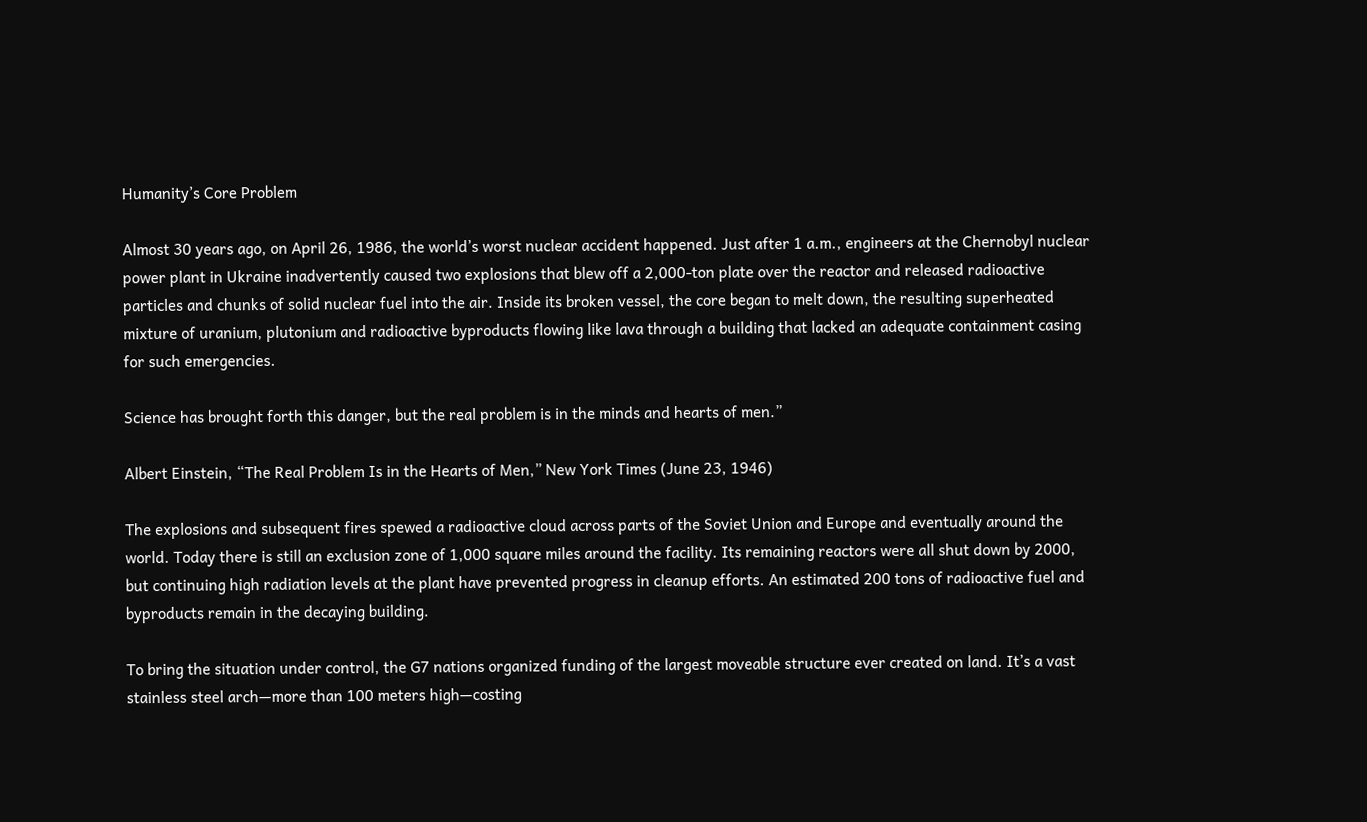Humanity’s Core Problem

Almost 30 years ago, on April 26, 1986, the world’s worst nuclear accident happened. Just after 1 a.m., engineers at the Chernobyl nuclear power plant in Ukraine inadvertently caused two explosions that blew off a 2,000-ton plate over the reactor and released radioactive particles and chunks of solid nuclear fuel into the air. Inside its broken vessel, the core began to melt down, the resulting superheated mixture of uranium, plutonium and radioactive byproducts flowing like lava through a building that lacked an adequate containment casing for such emergencies.

Science has brought forth this danger, but the real problem is in the minds and hearts of men.”

Albert Einstein, “The Real Problem Is in the Hearts of Men,” New York Times (June 23, 1946)

The explosions and subsequent fires spewed a radioactive cloud across parts of the Soviet Union and Europe and eventually around the world. Today there is still an exclusion zone of 1,000 square miles around the facility. Its remaining reactors were all shut down by 2000, but continuing high radiation levels at the plant have prevented progress in cleanup efforts. An estimated 200 tons of radioactive fuel and byproducts remain in the decaying building.

To bring the situation under control, the G7 nations organized funding of the largest moveable structure ever created on land. It’s a vast stainless steel arch—more than 100 meters high—costing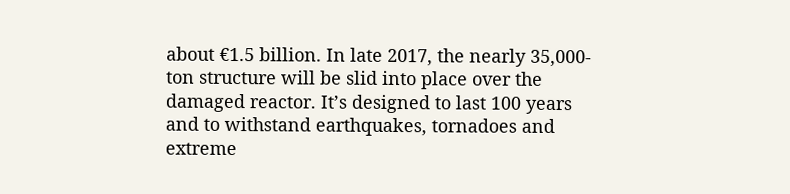about €1.5 billion. In late 2017, the nearly 35,000-ton structure will be slid into place over the damaged reactor. It’s designed to last 100 years and to withstand earthquakes, tornadoes and extreme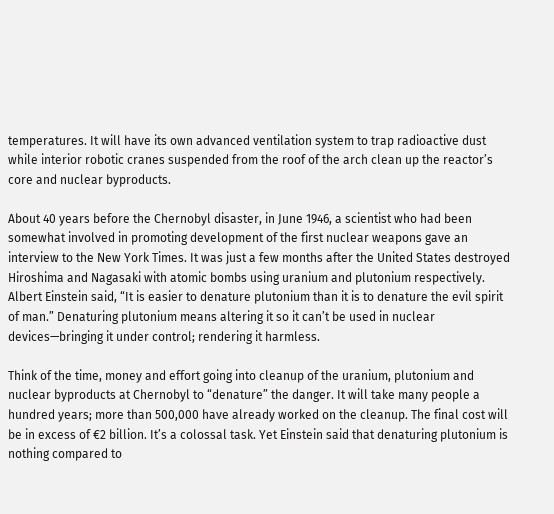temperatures. It will have its own advanced ventilation system to trap radioactive dust while interior robotic cranes suspended from the roof of the arch clean up the reactor’s core and nuclear byproducts.

About 40 years before the Chernobyl disaster, in June 1946, a scientist who had been somewhat involved in promoting development of the first nuclear weapons gave an interview to the New York Times. It was just a few months after the United States destroyed Hiroshima and Nagasaki with atomic bombs using uranium and plutonium respectively. Albert Einstein said, “It is easier to denature plutonium than it is to denature the evil spirit of man.” Denaturing plutonium means altering it so it can’t be used in nuclear devices—bringing it under control; rendering it harmless.

Think of the time, money and effort going into cleanup of the uranium, plutonium and nuclear byproducts at Chernobyl to “denature” the danger. It will take many people a hundred years; more than 500,000 have already worked on the cleanup. The final cost will be in excess of €2 billion. It’s a colossal task. Yet Einstein said that denaturing plutonium is nothing compared to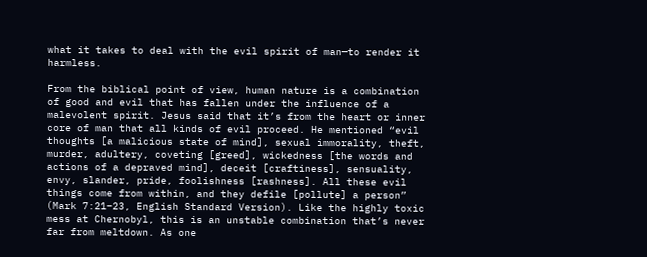what it takes to deal with the evil spirit of man—to render it harmless.

From the biblical point of view, human nature is a combination of good and evil that has fallen under the influence of a malevolent spirit. Jesus said that it’s from the heart or inner core of man that all kinds of evil proceed. He mentioned “evil thoughts [a malicious state of mind], sexual immorality, theft, murder, adultery, coveting [greed], wickedness [the words and actions of a depraved mind], deceit [craftiness], sensuality, envy, slander, pride, foolishness [rashness]. All these evil things come from within, and they defile [pollute] a person” (Mark 7:21–23, English Standard Version). Like the highly toxic mess at Chernobyl, this is an unstable combination that’s never far from meltdown. As one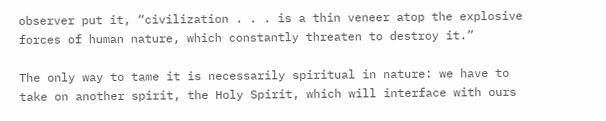observer put it, “civilization . . . is a thin veneer atop the explosive forces of human nature, which constantly threaten to destroy it.”

The only way to tame it is necessarily spiritual in nature: we have to take on another spirit, the Holy Spirit, which will interface with ours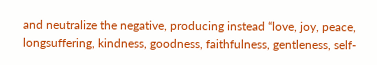and neutralize the negative, producing instead “love, joy, peace, longsuffering, kindness, goodness, faithfulness, gentleness, self-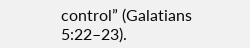control” (Galatians 5:22–23).